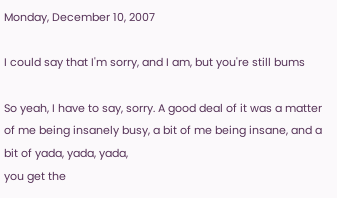Monday, December 10, 2007

I could say that I'm sorry, and I am, but you're still bums

So yeah, I have to say, sorry. A good deal of it was a matter of me being insanely busy, a bit of me being insane, and a bit of yada, yada, yada,
you get the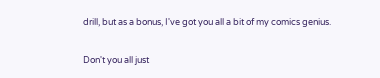drill, but as a bonus, I've got you all a bit of my comics genius.

Don't you all just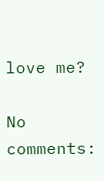love me?

No comments: